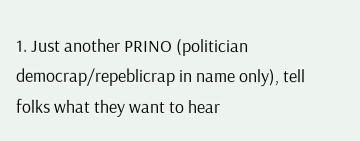1. Just another PRINO (politician democrap/repeblicrap in name only), tell folks what they want to hear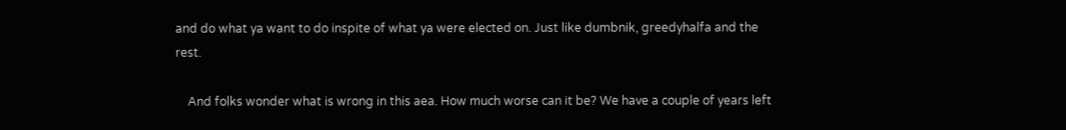and do what ya want to do inspite of what ya were elected on. Just like dumbnik, greedyhalfa and the rest.

    And folks wonder what is wrong in this aea. How much worse can it be? We have a couple of years left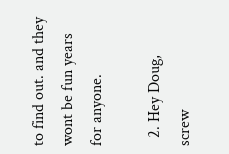to find out. and they wont be fun years for anyone.

  2. Hey Doug, screw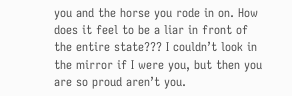you and the horse you rode in on. How does it feel to be a liar in front of the entire state??? I couldn’t look in the mirror if I were you, but then you are so proud aren’t you.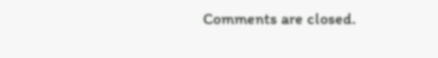Comments are closed.